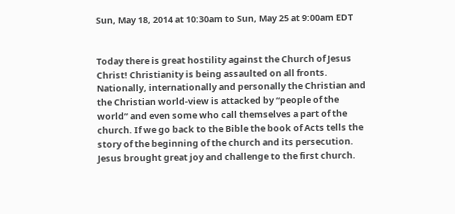Sun, May 18, 2014 at 10:30am to Sun, May 25 at 9:00am EDT


Today there is great hostility against the Church of Jesus Christ! Christianity is being assaulted on all fronts. Nationally, internationally and personally the Christian and the Christian world-view is attacked by “people of the world” and even some who call themselves a part of the church. If we go back to the Bible the book of Acts tells the story of the beginning of the church and its persecution. Jesus brought great joy and challenge to the first church.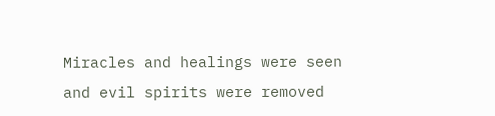Miracles and healings were seen and evil spirits were removed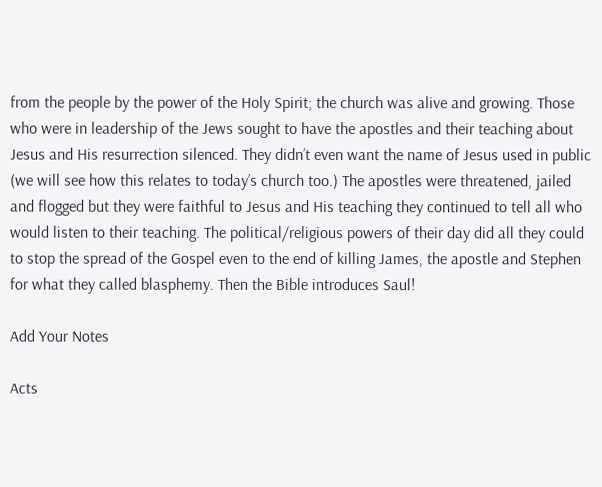from the people by the power of the Holy Spirit; the church was alive and growing. Those who were in leadership of the Jews sought to have the apostles and their teaching about Jesus and His resurrection silenced. They didn’t even want the name of Jesus used in public (we will see how this relates to today’s church too.) The apostles were threatened, jailed and flogged but they were faithful to Jesus and His teaching they continued to tell all who would listen to their teaching. The political/religious powers of their day did all they could to stop the spread of the Gospel even to the end of killing James, the apostle and Stephen for what they called blasphemy. Then the Bible introduces Saul!

Add Your Notes

Acts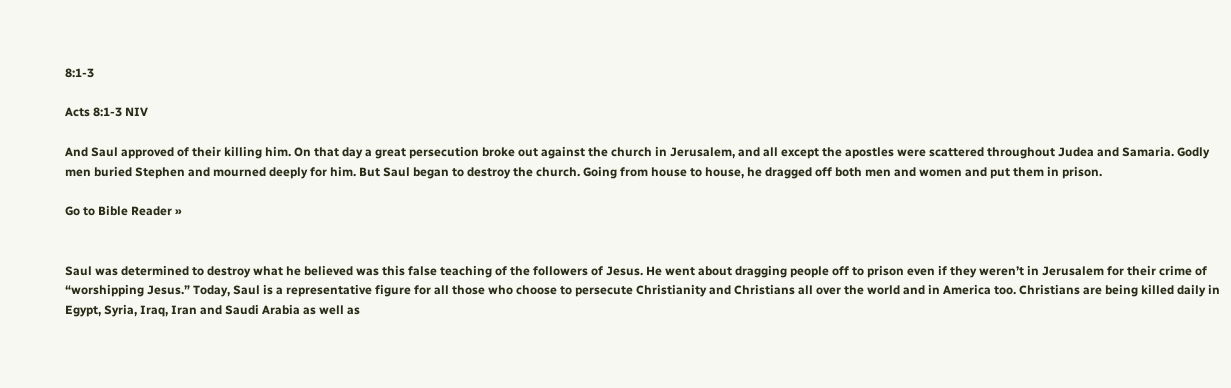8:1-3

Acts 8:1-3 NIV

And Saul approved of their killing him. On that day a great persecution broke out against the church in Jerusalem, and all except the apostles were scattered throughout Judea and Samaria. Godly men buried Stephen and mourned deeply for him. But Saul began to destroy the church. Going from house to house, he dragged off both men and women and put them in prison.

Go to Bible Reader »


Saul was determined to destroy what he believed was this false teaching of the followers of Jesus. He went about dragging people off to prison even if they weren’t in Jerusalem for their crime of “worshipping Jesus.” Today, Saul is a representative figure for all those who choose to persecute Christianity and Christians all over the world and in America too. Christians are being killed daily in Egypt, Syria, Iraq, Iran and Saudi Arabia as well as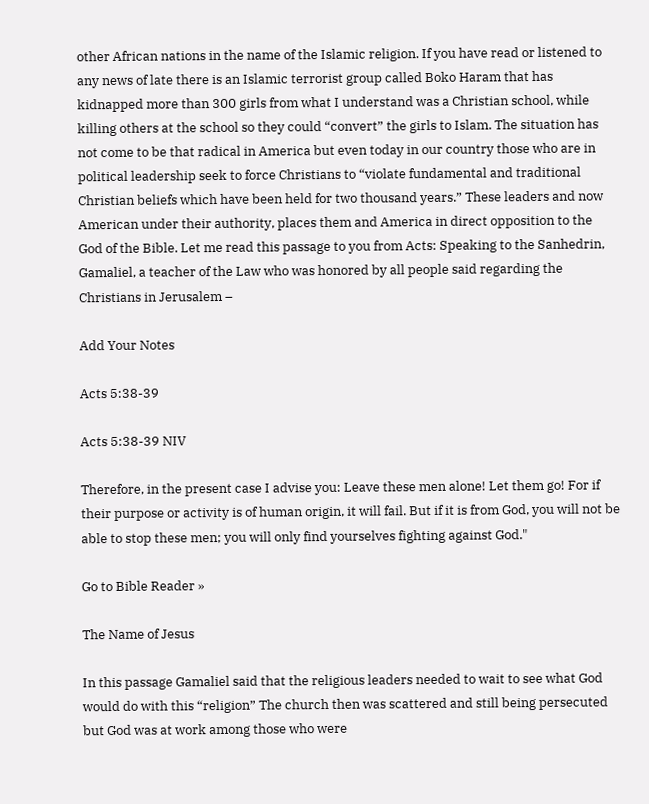other African nations in the name of the Islamic religion. If you have read or listened to any news of late there is an Islamic terrorist group called Boko Haram that has kidnapped more than 300 girls from what I understand was a Christian school, while killing others at the school so they could “convert” the girls to Islam. The situation has not come to be that radical in America but even today in our country those who are in political leadership seek to force Christians to “violate fundamental and traditional Christian beliefs which have been held for two thousand years.” These leaders and now American under their authority, places them and America in direct opposition to the God of the Bible. Let me read this passage to you from Acts: Speaking to the Sanhedrin, Gamaliel, a teacher of the Law who was honored by all people said regarding the Christians in Jerusalem –

Add Your Notes

Acts 5:38-39

Acts 5:38-39 NIV

Therefore, in the present case I advise you: Leave these men alone! Let them go! For if their purpose or activity is of human origin, it will fail. But if it is from God, you will not be able to stop these men; you will only find yourselves fighting against God."

Go to Bible Reader »

The Name of Jesus

In this passage Gamaliel said that the religious leaders needed to wait to see what God would do with this “religion” The church then was scattered and still being persecuted but God was at work among those who were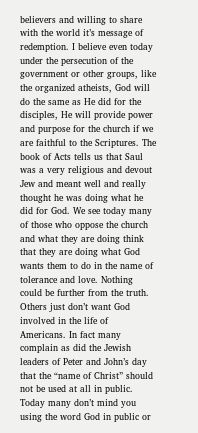believers and willing to share with the world it’s message of redemption. I believe even today under the persecution of the government or other groups, like the organized atheists, God will do the same as He did for the disciples, He will provide power and purpose for the church if we are faithful to the Scriptures. The book of Acts tells us that Saul was a very religious and devout Jew and meant well and really thought he was doing what he did for God. We see today many of those who oppose the church and what they are doing think that they are doing what God wants them to do in the name of tolerance and love. Nothing could be further from the truth. Others just don’t want God involved in the life of Americans. In fact many complain as did the Jewish leaders of Peter and John’s day that the “name of Christ” should not be used at all in public. Today many don’t mind you using the word God in public or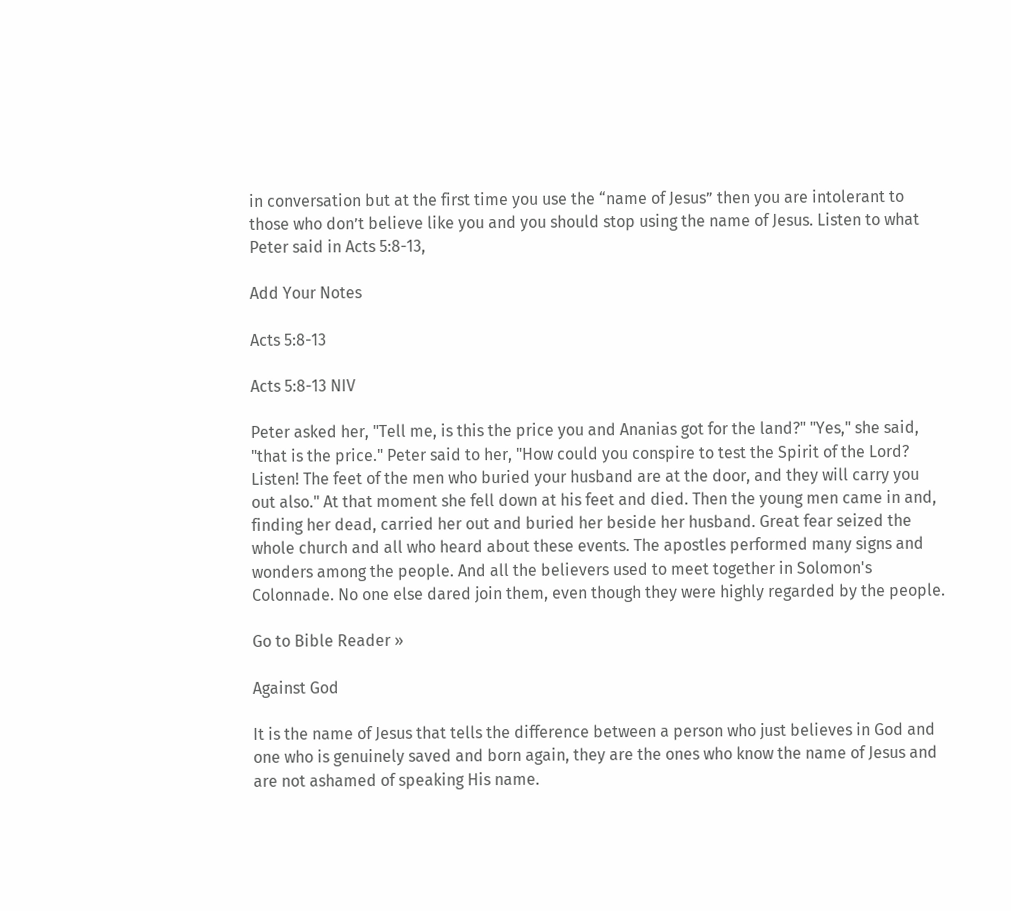in conversation but at the first time you use the “name of Jesus” then you are intolerant to those who don’t believe like you and you should stop using the name of Jesus. Listen to what Peter said in Acts 5:8-13,

Add Your Notes

Acts 5:8-13

Acts 5:8-13 NIV

Peter asked her, "Tell me, is this the price you and Ananias got for the land?" "Yes," she said, "that is the price." Peter said to her, "How could you conspire to test the Spirit of the Lord? Listen! The feet of the men who buried your husband are at the door, and they will carry you out also." At that moment she fell down at his feet and died. Then the young men came in and, finding her dead, carried her out and buried her beside her husband. Great fear seized the whole church and all who heard about these events. The apostles performed many signs and wonders among the people. And all the believers used to meet together in Solomon's Colonnade. No one else dared join them, even though they were highly regarded by the people.

Go to Bible Reader »

Against God

It is the name of Jesus that tells the difference between a person who just believes in God and one who is genuinely saved and born again, they are the ones who know the name of Jesus and are not ashamed of speaking His name.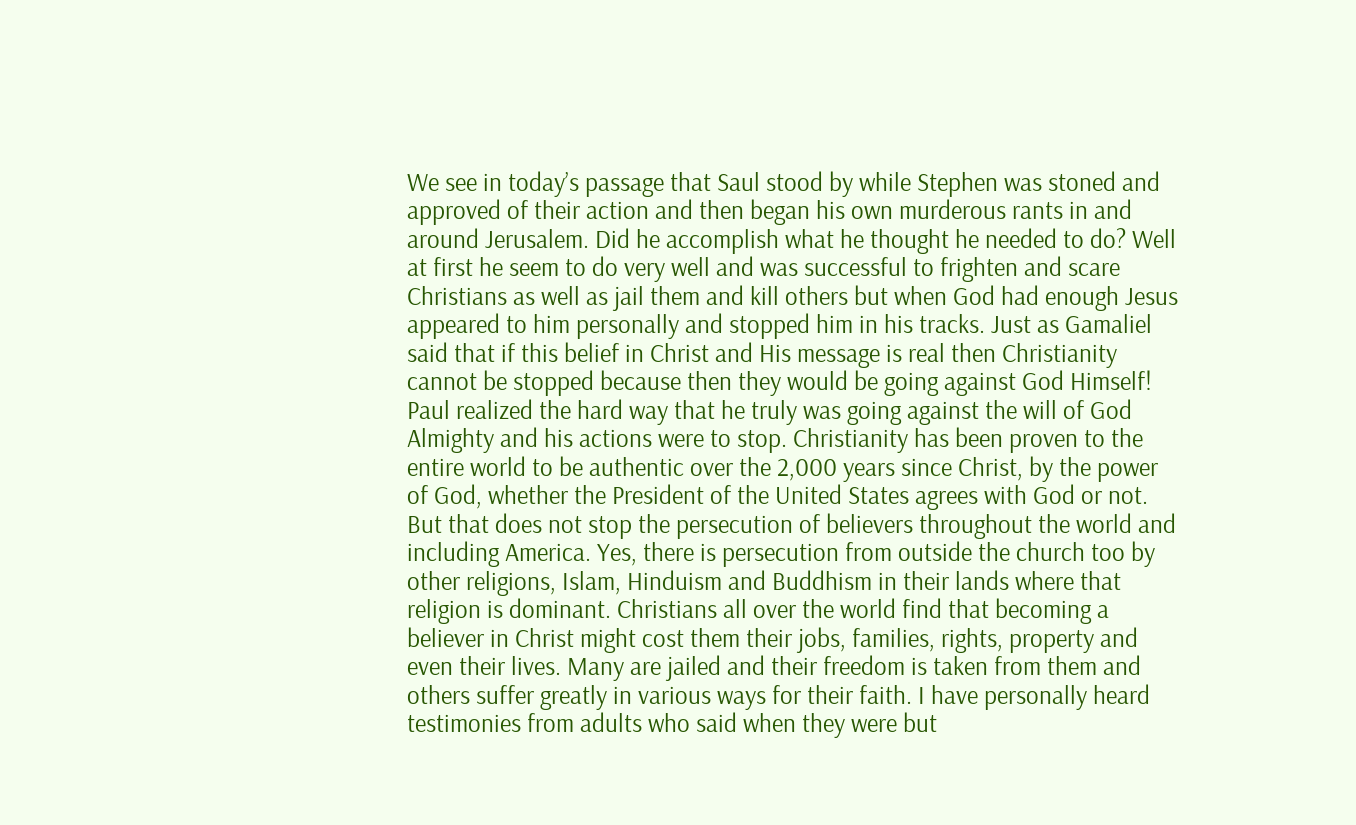We see in today’s passage that Saul stood by while Stephen was stoned and approved of their action and then began his own murderous rants in and around Jerusalem. Did he accomplish what he thought he needed to do? Well at first he seem to do very well and was successful to frighten and scare Christians as well as jail them and kill others but when God had enough Jesus appeared to him personally and stopped him in his tracks. Just as Gamaliel said that if this belief in Christ and His message is real then Christianity cannot be stopped because then they would be going against God Himself! Paul realized the hard way that he truly was going against the will of God Almighty and his actions were to stop. Christianity has been proven to the entire world to be authentic over the 2,000 years since Christ, by the power of God, whether the President of the United States agrees with God or not. But that does not stop the persecution of believers throughout the world and including America. Yes, there is persecution from outside the church too by other religions, Islam, Hinduism and Buddhism in their lands where that religion is dominant. Christians all over the world find that becoming a believer in Christ might cost them their jobs, families, rights, property and even their lives. Many are jailed and their freedom is taken from them and others suffer greatly in various ways for their faith. I have personally heard testimonies from adults who said when they were but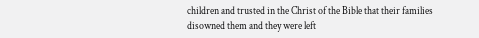children and trusted in the Christ of the Bible that their families disowned them and they were left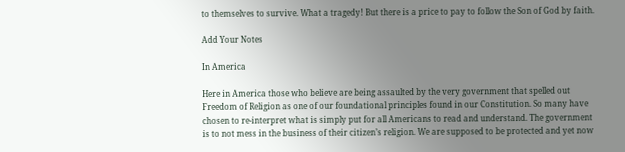to themselves to survive. What a tragedy! But there is a price to pay to follow the Son of God by faith.

Add Your Notes

In America

Here in America those who believe are being assaulted by the very government that spelled out Freedom of Religion as one of our foundational principles found in our Constitution. So many have chosen to re-interpret what is simply put for all Americans to read and understand. The government is to not mess in the business of their citizen’s religion. We are supposed to be protected and yet now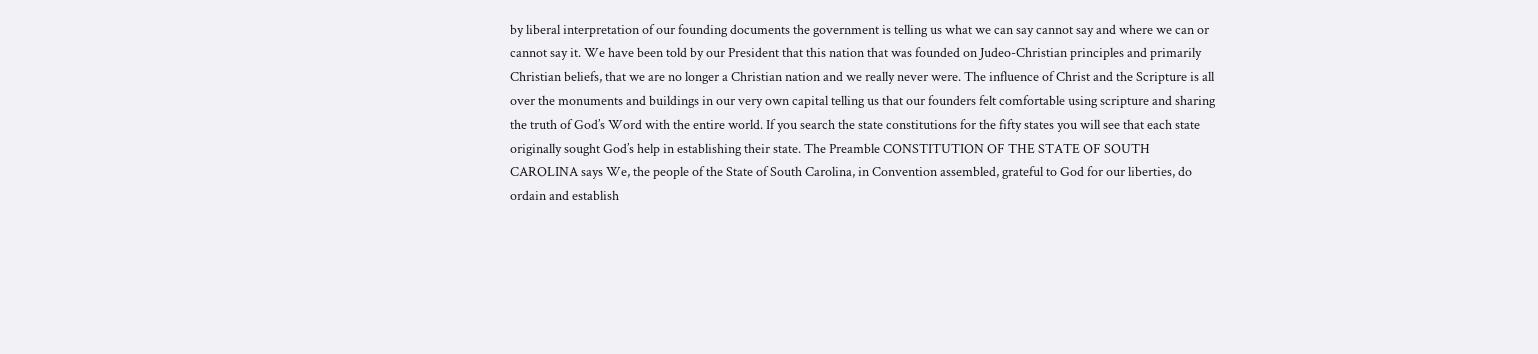by liberal interpretation of our founding documents the government is telling us what we can say cannot say and where we can or cannot say it. We have been told by our President that this nation that was founded on Judeo-Christian principles and primarily Christian beliefs, that we are no longer a Christian nation and we really never were. The influence of Christ and the Scripture is all over the monuments and buildings in our very own capital telling us that our founders felt comfortable using scripture and sharing the truth of God’s Word with the entire world. If you search the state constitutions for the fifty states you will see that each state originally sought God’s help in establishing their state. The Preamble CONSTITUTION OF THE STATE OF SOUTH CAROLINA says We, the people of the State of South Carolina, in Convention assembled, grateful to God for our liberties, do ordain and establish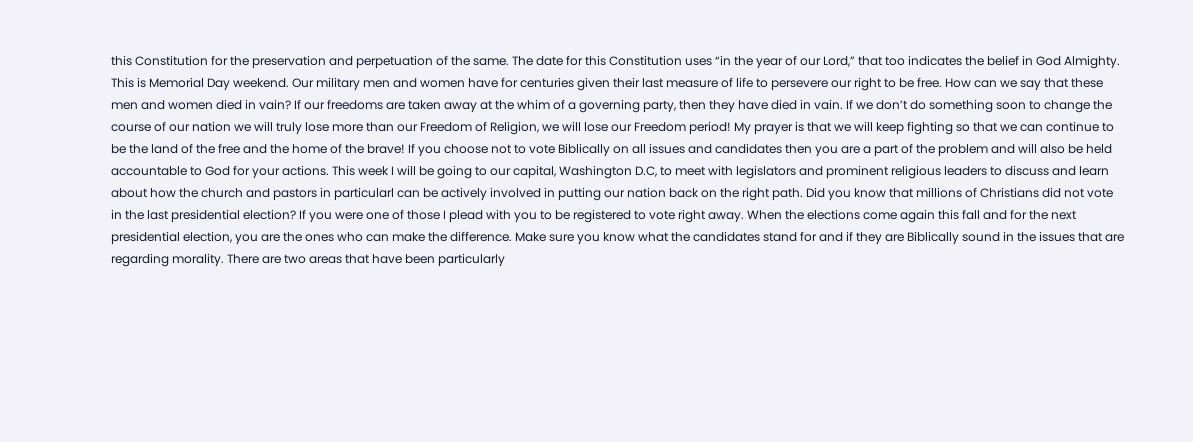this Constitution for the preservation and perpetuation of the same. The date for this Constitution uses “in the year of our Lord,” that too indicates the belief in God Almighty. This is Memorial Day weekend. Our military men and women have for centuries given their last measure of life to persevere our right to be free. How can we say that these men and women died in vain? If our freedoms are taken away at the whim of a governing party, then they have died in vain. If we don’t do something soon to change the course of our nation we will truly lose more than our Freedom of Religion, we will lose our Freedom period! My prayer is that we will keep fighting so that we can continue to be the land of the free and the home of the brave! If you choose not to vote Biblically on all issues and candidates then you are a part of the problem and will also be held accountable to God for your actions. This week I will be going to our capital, Washington D.C, to meet with legislators and prominent religious leaders to discuss and learn about how the church and pastors in particularl can be actively involved in putting our nation back on the right path. Did you know that millions of Christians did not vote in the last presidential election? If you were one of those I plead with you to be registered to vote right away. When the elections come again this fall and for the next presidential election, you are the ones who can make the difference. Make sure you know what the candidates stand for and if they are Biblically sound in the issues that are regarding morality. There are two areas that have been particularly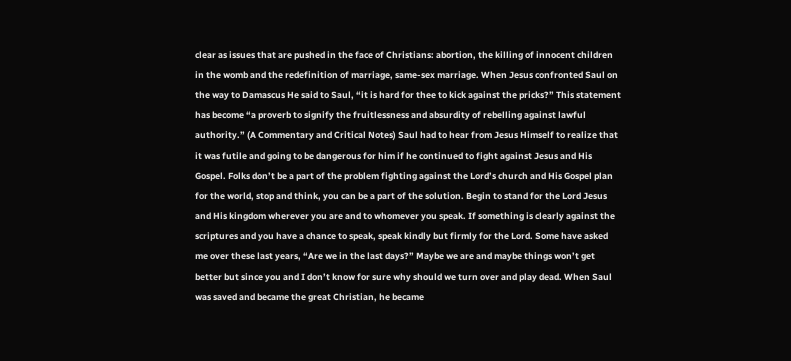clear as issues that are pushed in the face of Christians: abortion, the killing of innocent children in the womb and the redefinition of marriage, same-sex marriage. When Jesus confronted Saul on the way to Damascus He said to Saul, “it is hard for thee to kick against the pricks?” This statement has become “a proverb to signify the fruitlessness and absurdity of rebelling against lawful authority.” (A Commentary and Critical Notes) Saul had to hear from Jesus Himself to realize that it was futile and going to be dangerous for him if he continued to fight against Jesus and His Gospel. Folks don’t be a part of the problem fighting against the Lord’s church and His Gospel plan for the world, stop and think, you can be a part of the solution. Begin to stand for the Lord Jesus and His kingdom wherever you are and to whomever you speak. If something is clearly against the scriptures and you have a chance to speak, speak kindly but firmly for the Lord. Some have asked me over these last years, “Are we in the last days?” Maybe we are and maybe things won’t get better but since you and I don’t know for sure why should we turn over and play dead. When Saul was saved and became the great Christian, he became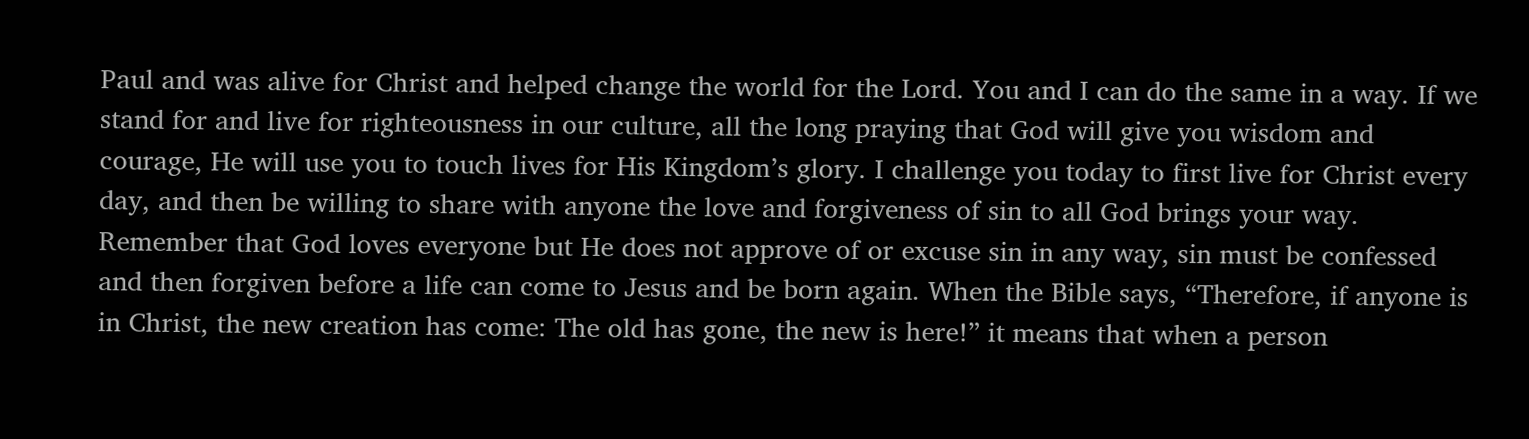Paul and was alive for Christ and helped change the world for the Lord. You and I can do the same in a way. If we stand for and live for righteousness in our culture, all the long praying that God will give you wisdom and courage, He will use you to touch lives for His Kingdom’s glory. I challenge you today to first live for Christ every day, and then be willing to share with anyone the love and forgiveness of sin to all God brings your way. Remember that God loves everyone but He does not approve of or excuse sin in any way, sin must be confessed and then forgiven before a life can come to Jesus and be born again. When the Bible says, “Therefore, if anyone is in Christ, the new creation has come: The old has gone, the new is here!” it means that when a person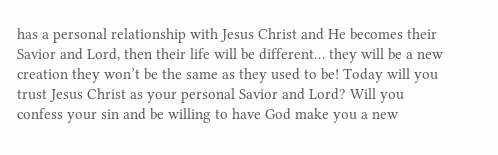has a personal relationship with Jesus Christ and He becomes their Savior and Lord, then their life will be different… they will be a new creation they won’t be the same as they used to be! Today will you trust Jesus Christ as your personal Savior and Lord? Will you confess your sin and be willing to have God make you a new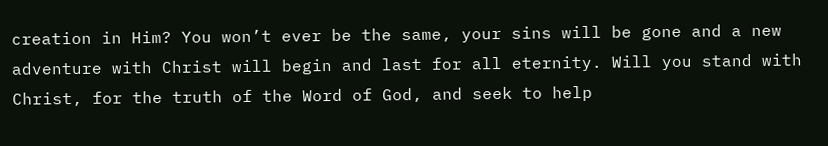creation in Him? You won’t ever be the same, your sins will be gone and a new adventure with Christ will begin and last for all eternity. Will you stand with Christ, for the truth of the Word of God, and seek to help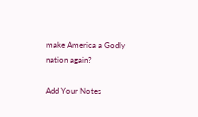make America a Godly nation again?

Add Your Notes